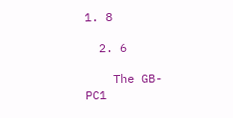1. 8

  2. 6

    The GB-PC1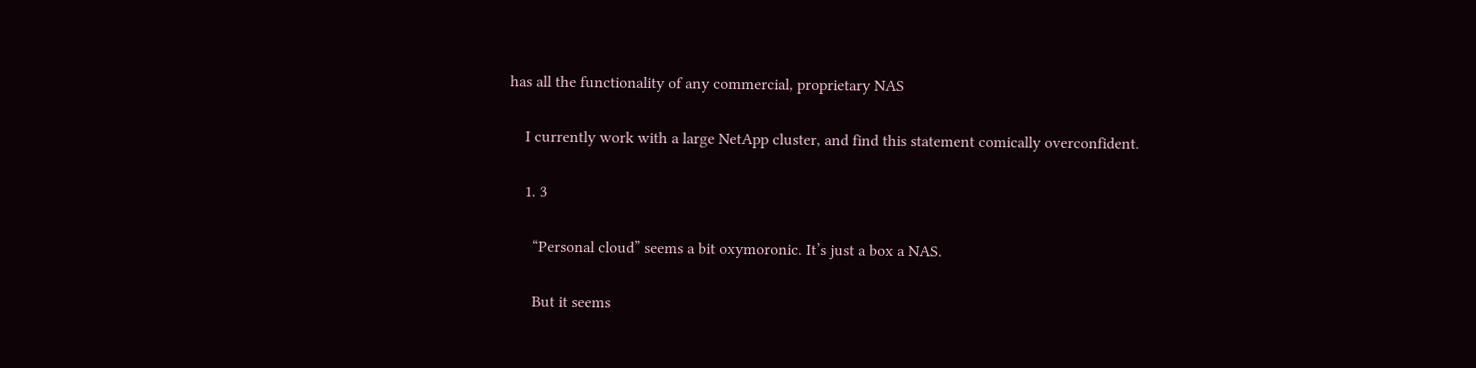has all the functionality of any commercial, proprietary NAS

    I currently work with a large NetApp cluster, and find this statement comically overconfident.

    1. 3

      “Personal cloud” seems a bit oxymoronic. It’s just a box a NAS.

      But it seems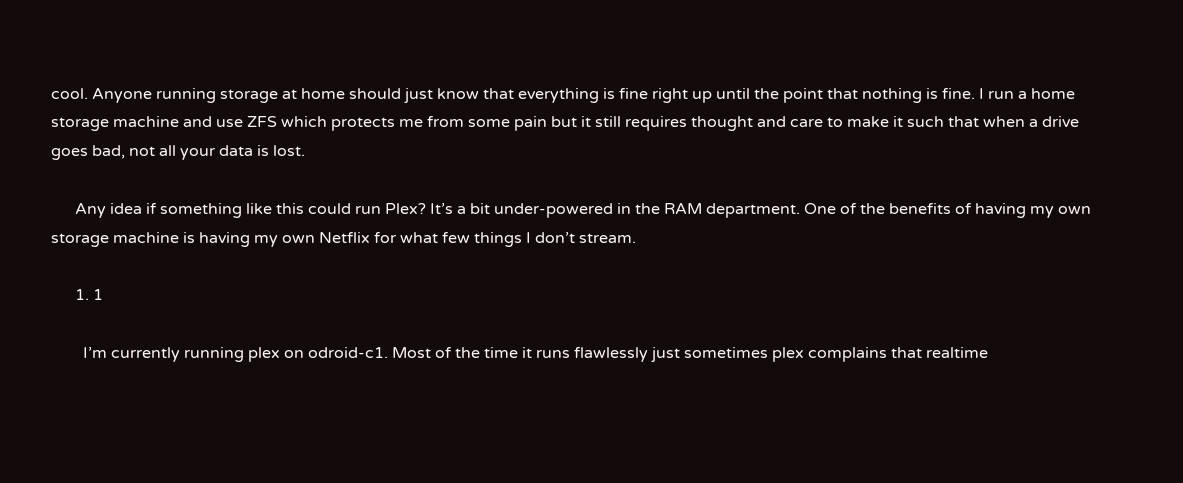cool. Anyone running storage at home should just know that everything is fine right up until the point that nothing is fine. I run a home storage machine and use ZFS which protects me from some pain but it still requires thought and care to make it such that when a drive goes bad, not all your data is lost.

      Any idea if something like this could run Plex? It’s a bit under-powered in the RAM department. One of the benefits of having my own storage machine is having my own Netflix for what few things I don’t stream.

      1. 1

        I’m currently running plex on odroid-c1. Most of the time it runs flawlessly just sometimes plex complains that realtime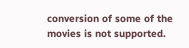conversion of some of the movies is not supported.